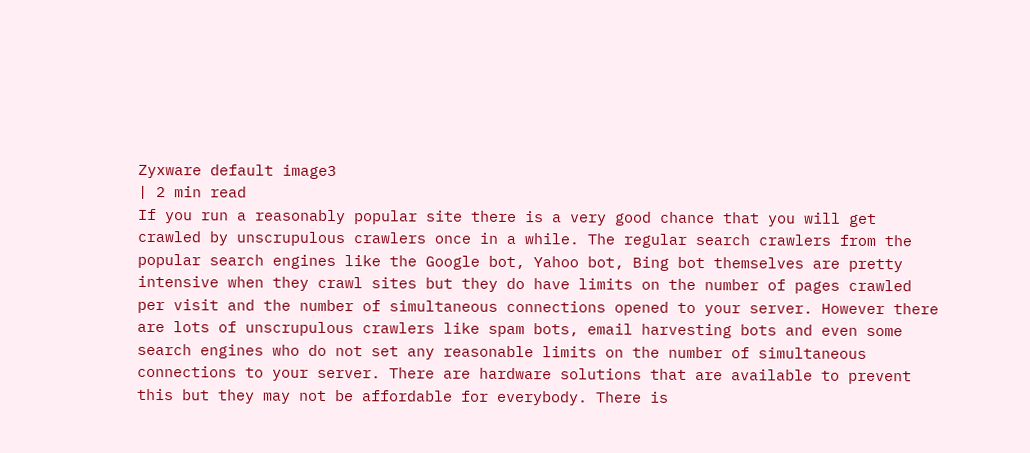Zyxware default image3
| 2 min read
If you run a reasonably popular site there is a very good chance that you will get crawled by unscrupulous crawlers once in a while. The regular search crawlers from the popular search engines like the Google bot, Yahoo bot, Bing bot themselves are pretty intensive when they crawl sites but they do have limits on the number of pages crawled per visit and the number of simultaneous connections opened to your server. However there are lots of unscrupulous crawlers like spam bots, email harvesting bots and even some search engines who do not set any reasonable limits on the number of simultaneous connections to your server. There are hardware solutions that are available to prevent this but they may not be affordable for everybody. There is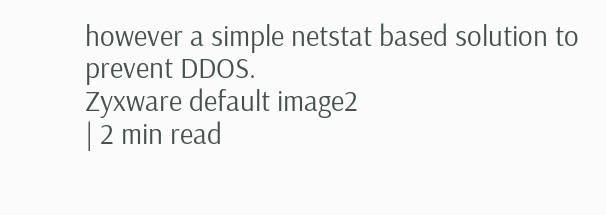however a simple netstat based solution to prevent DDOS.
Zyxware default image2
| 2 min read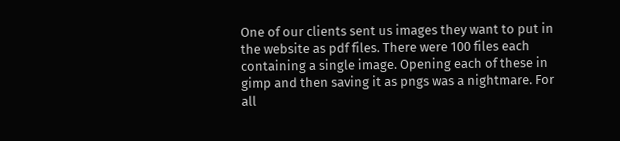One of our clients sent us images they want to put in the website as pdf files. There were 100 files each containing a single image. Opening each of these in gimp and then saving it as pngs was a nightmare. For all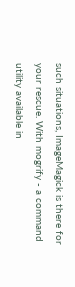such situations, ImageMagick is there for your rescue. With mogrify - a command utility available in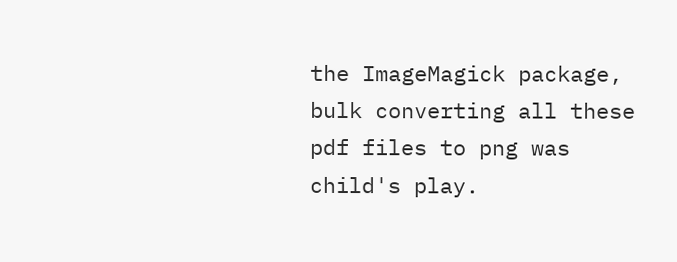the ImageMagick package, bulk converting all these pdf files to png was child's play.